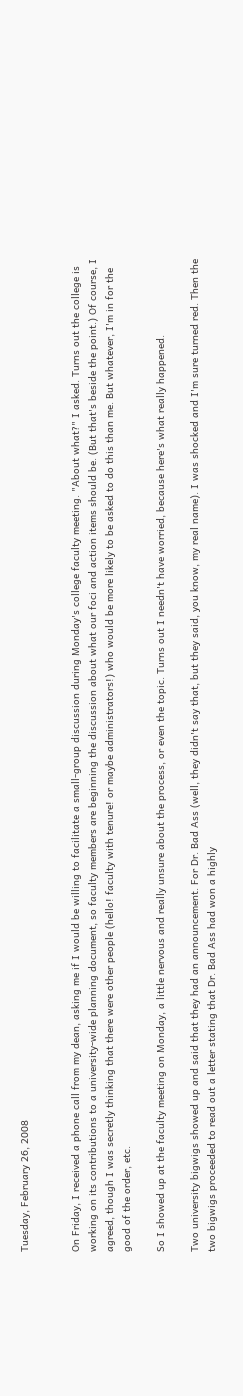Tuesday, February 26, 2008


On Friday, I received a phone call from my dean, asking me if I would be willing to facilitate a small-group discussion during Monday's college faculty meeting. "About what?" I asked. Turns out the college is working on its contributions to a university-wide planning document, so faculty members are beginning the discussion about what our foci and action items should be. (But that's beside the point.) Of course, I agreed, though I was secretly thinking that there were other people (hello! faculty with tenure! or maybe administrators!) who would be more likely to be asked to do this than me. But whatever, I'm in for the good of the order, etc.

So I showed up at the faculty meeting on Monday, a little nervous and really unsure about the process, or even the topic. Turns out I needn't have worried, because here's what really happened.

Two university bigwigs showed up and said that they had an announcement. For Dr. Bad Ass (well, they didn't say that, but they said, you know, my real name). I was shocked and I'm sure turned red. Then the two bigwigs proceeded to read out a letter stating that Dr. Bad Ass had won a highly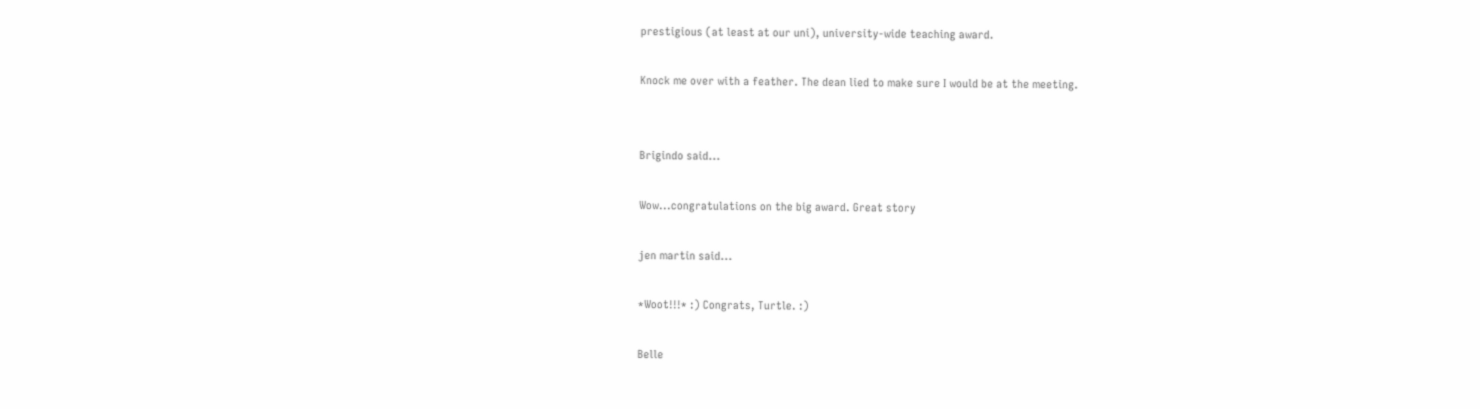prestigious (at least at our uni), university-wide teaching award.

Knock me over with a feather. The dean lied to make sure I would be at the meeting.


Brigindo said...

Wow...congratulations on the big award. Great story

jen martin said...

*Woot!!!* :) Congrats, Turtle. :)

Belle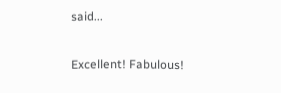said...

Excellent! Fabulous!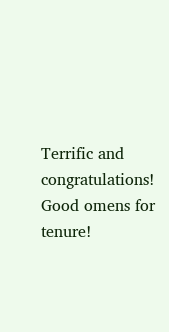Terrific and congratulations! Good omens for tenure!